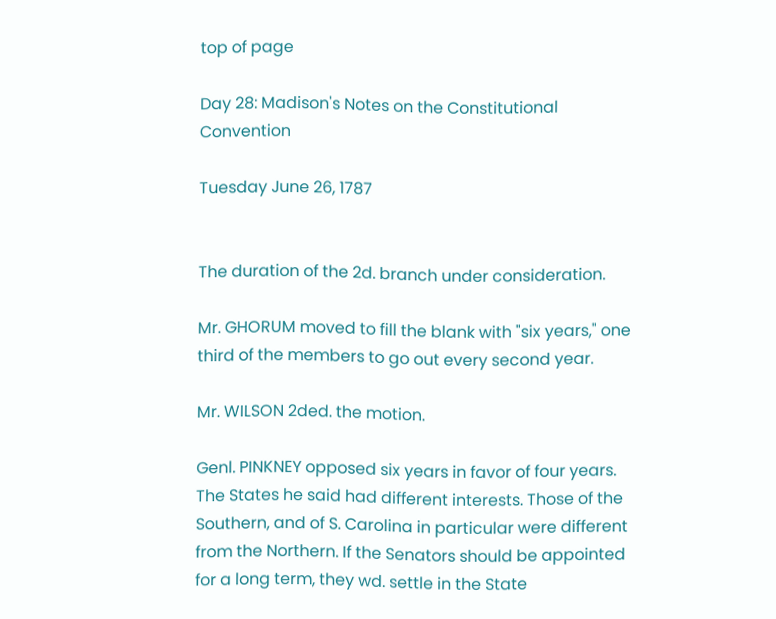top of page

Day 28: Madison's Notes on the Constitutional Convention

Tuesday June 26, 1787


The duration of the 2d. branch under consideration.

Mr. GHORUM moved to fill the blank with "six years," one third of the members to go out every second year.

Mr. WILSON 2ded. the motion.

Genl. PINKNEY opposed six years in favor of four years. The States he said had different interests. Those of the Southern, and of S. Carolina in particular were different from the Northern. If the Senators should be appointed for a long term, they wd. settle in the State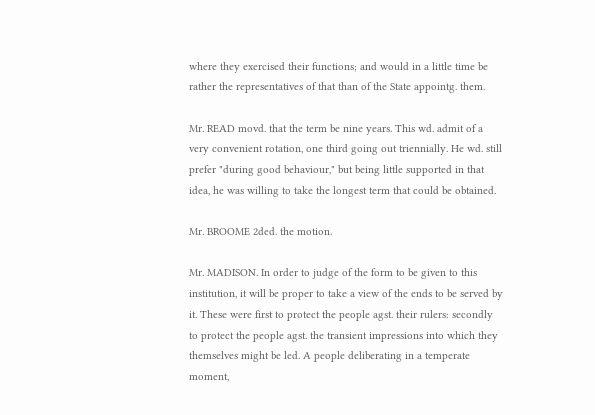where they exercised their functions; and would in a little time be rather the representatives of that than of the State appointg. them.

Mr. READ movd. that the term be nine years. This wd. admit of a very convenient rotation, one third going out triennially. He wd. still prefer "during good behaviour," but being little supported in that idea, he was willing to take the longest term that could be obtained.

Mr. BROOME 2ded. the motion.

Mr. MADISON. In order to judge of the form to be given to this institution, it will be proper to take a view of the ends to be served by it. These were first to protect the people agst. their rulers: secondly to protect the people agst. the transient impressions into which they themselves might be led. A people deliberating in a temperate moment,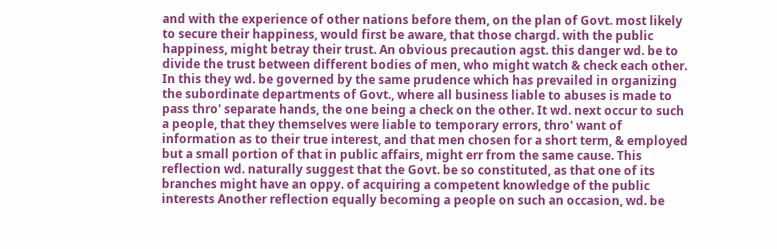and with the experience of other nations before them, on the plan of Govt. most likely to secure their happiness, would first be aware, that those chargd. with the public happiness, might betray their trust. An obvious precaution agst. this danger wd. be to divide the trust between different bodies of men, who might watch & check each other. In this they wd. be governed by the same prudence which has prevailed in organizing the subordinate departments of Govt., where all business liable to abuses is made to pass thro' separate hands, the one being a check on the other. It wd. next occur to such a people, that they themselves were liable to temporary errors, thro' want of information as to their true interest, and that men chosen for a short term, & employed but a small portion of that in public affairs, might err from the same cause. This reflection wd. naturally suggest that the Govt. be so constituted, as that one of its branches might have an oppy. of acquiring a competent knowledge of the public interests Another reflection equally becoming a people on such an occasion, wd. be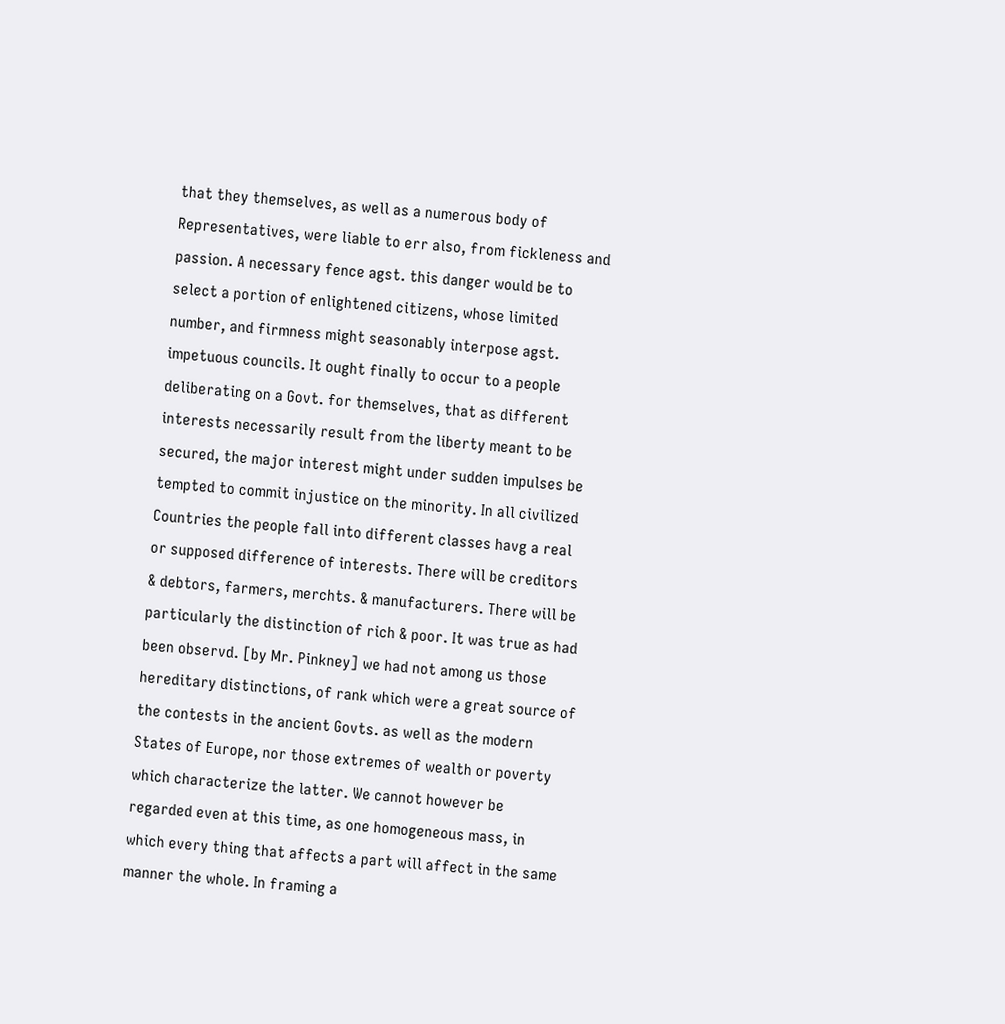that they themselves, as well as a numerous body of Representatives, were liable to err also, from fickleness and passion. A necessary fence agst. this danger would be to select a portion of enlightened citizens, whose limited number, and firmness might seasonably interpose agst. impetuous councils. It ought finally to occur to a people deliberating on a Govt. for themselves, that as different interests necessarily result from the liberty meant to be secured, the major interest might under sudden impulses be tempted to commit injustice on the minority. In all civilized Countries the people fall into different classes havg a real or supposed difference of interests. There will be creditors & debtors, farmers, merchts. & manufacturers. There will be particularly the distinction of rich & poor. It was true as had been observd. [by Mr. Pinkney] we had not among us those hereditary distinctions, of rank which were a great source of the contests in the ancient Govts. as well as the modern States of Europe, nor those extremes of wealth or poverty which characterize the latter. We cannot however be regarded even at this time, as one homogeneous mass, in which every thing that affects a part will affect in the same manner the whole. In framing a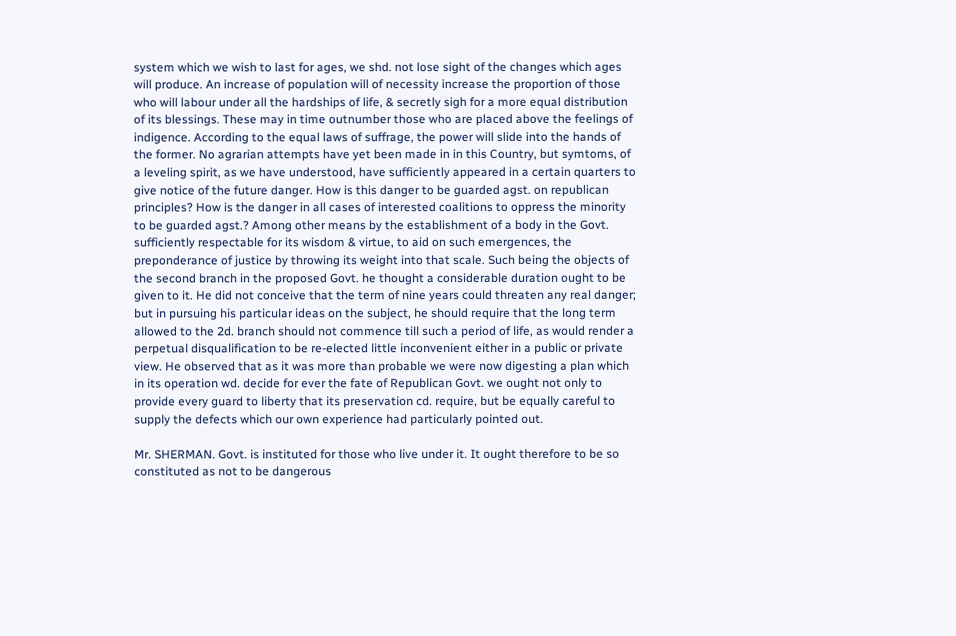system which we wish to last for ages, we shd. not lose sight of the changes which ages will produce. An increase of population will of necessity increase the proportion of those who will labour under all the hardships of life, & secretly sigh for a more equal distribution of its blessings. These may in time outnumber those who are placed above the feelings of indigence. According to the equal laws of suffrage, the power will slide into the hands of the former. No agrarian attempts have yet been made in in this Country, but symtoms, of a leveling spirit, as we have understood, have sufficiently appeared in a certain quarters to give notice of the future danger. How is this danger to be guarded agst. on republican principles? How is the danger in all cases of interested coalitions to oppress the minority to be guarded agst.? Among other means by the establishment of a body in the Govt. sufficiently respectable for its wisdom & virtue, to aid on such emergences, the preponderance of justice by throwing its weight into that scale. Such being the objects of the second branch in the proposed Govt. he thought a considerable duration ought to be given to it. He did not conceive that the term of nine years could threaten any real danger; but in pursuing his particular ideas on the subject, he should require that the long term allowed to the 2d. branch should not commence till such a period of life, as would render a perpetual disqualification to be re-elected little inconvenient either in a public or private view. He observed that as it was more than probable we were now digesting a plan which in its operation wd. decide for ever the fate of Republican Govt. we ought not only to provide every guard to liberty that its preservation cd. require, but be equally careful to supply the defects which our own experience had particularly pointed out.

Mr. SHERMAN. Govt. is instituted for those who live under it. It ought therefore to be so constituted as not to be dangerous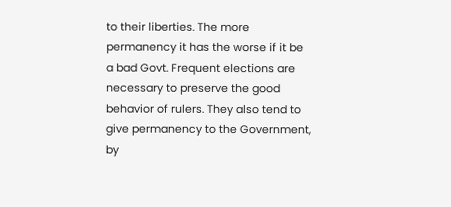to their liberties. The more permanency it has the worse if it be a bad Govt. Frequent elections are necessary to preserve the good behavior of rulers. They also tend to give permanency to the Government, by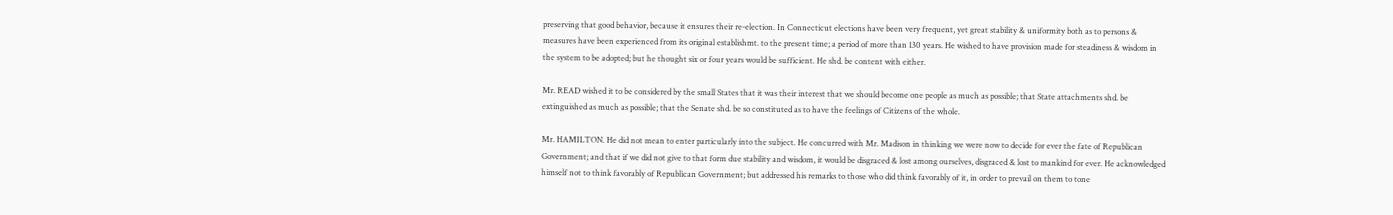preserving that good behavior, because it ensures their re-election. In Connecticut elections have been very frequent, yet great stability & uniformity both as to persons & measures have been experienced from its original establishmt. to the present time; a period of more than 130 years. He wished to have provision made for steadiness & wisdom in the system to be adopted; but he thought six or four years would be sufficient. He shd. be content with either.

Mr. READ wished it to be considered by the small States that it was their interest that we should become one people as much as possible; that State attachments shd. be extinguished as much as possible; that the Senate shd. be so constituted as to have the feelings of Citizens of the whole.

Mr. HAMILTON. He did not mean to enter particularly into the subject. He concurred with Mr. Madison in thinking we were now to decide for ever the fate of Republican Government; and that if we did not give to that form due stability and wisdom, it would be disgraced & lost among ourselves, disgraced & lost to mankind for ever. He acknowledged himself not to think favorably of Republican Government; but addressed his remarks to those who did think favorably of it, in order to prevail on them to tone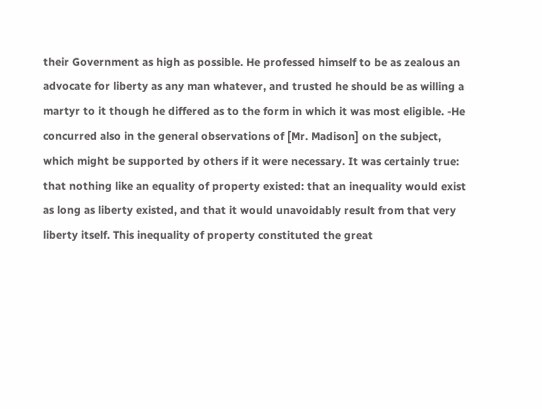their Government as high as possible. He professed himself to be as zealous an advocate for liberty as any man whatever, and trusted he should be as willing a martyr to it though he differed as to the form in which it was most eligible. -He concurred also in the general observations of [Mr. Madison] on the subject, which might be supported by others if it were necessary. It was certainly true: that nothing like an equality of property existed: that an inequality would exist as long as liberty existed, and that it would unavoidably result from that very liberty itself. This inequality of property constituted the great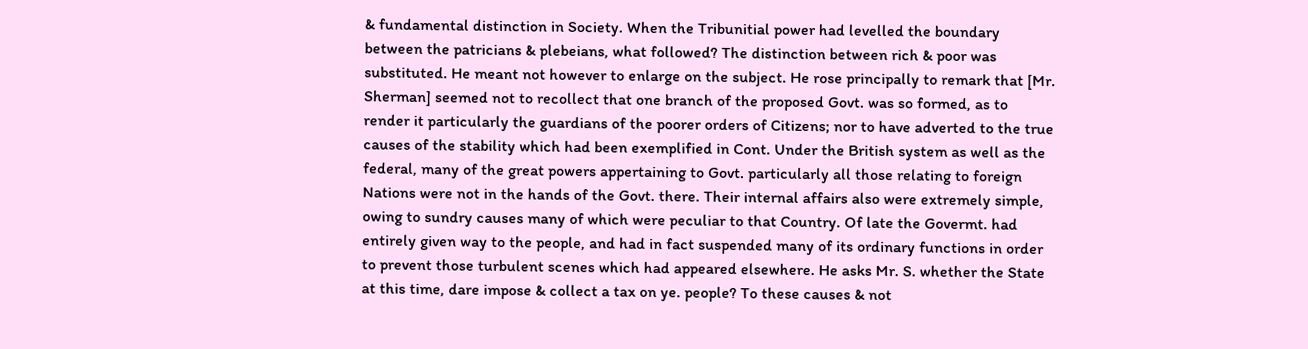& fundamental distinction in Society. When the Tribunitial power had levelled the boundary between the patricians & plebeians, what followed? The distinction between rich & poor was substituted. He meant not however to enlarge on the subject. He rose principally to remark that [Mr. Sherman] seemed not to recollect that one branch of the proposed Govt. was so formed, as to render it particularly the guardians of the poorer orders of Citizens; nor to have adverted to the true causes of the stability which had been exemplified in Cont. Under the British system as well as the federal, many of the great powers appertaining to Govt. particularly all those relating to foreign Nations were not in the hands of the Govt. there. Their internal affairs also were extremely simple, owing to sundry causes many of which were peculiar to that Country. Of late the Govermt. had entirely given way to the people, and had in fact suspended many of its ordinary functions in order to prevent those turbulent scenes which had appeared elsewhere. He asks Mr. S. whether the State at this time, dare impose & collect a tax on ye. people? To these causes & not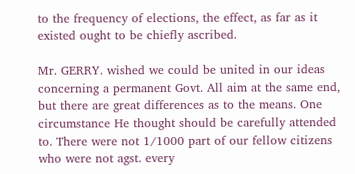to the frequency of elections, the effect, as far as it existed ought to be chiefly ascribed.

Mr. GERRY. wished we could be united in our ideas concerning a permanent Govt. All aim at the same end, but there are great differences as to the means. One circumstance He thought should be carefully attended to. There were not 1/1000 part of our fellow citizens who were not agst. every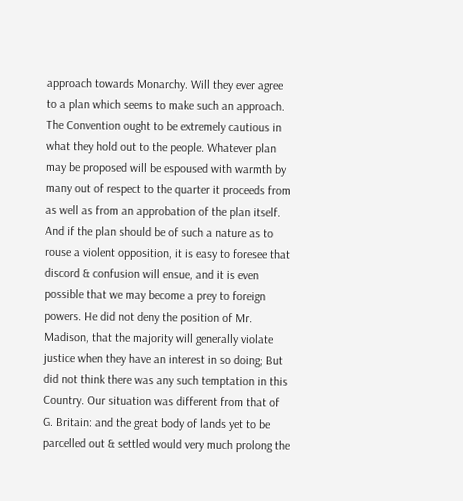approach towards Monarchy. Will they ever agree to a plan which seems to make such an approach. The Convention ought to be extremely cautious in what they hold out to the people. Whatever plan may be proposed will be espoused with warmth by many out of respect to the quarter it proceeds from as well as from an approbation of the plan itself. And if the plan should be of such a nature as to rouse a violent opposition, it is easy to foresee that discord & confusion will ensue, and it is even possible that we may become a prey to foreign powers. He did not deny the position of Mr. Madison, that the majority will generally violate justice when they have an interest in so doing; But did not think there was any such temptation in this Country. Our situation was different from that of G. Britain: and the great body of lands yet to be parcelled out & settled would very much prolong the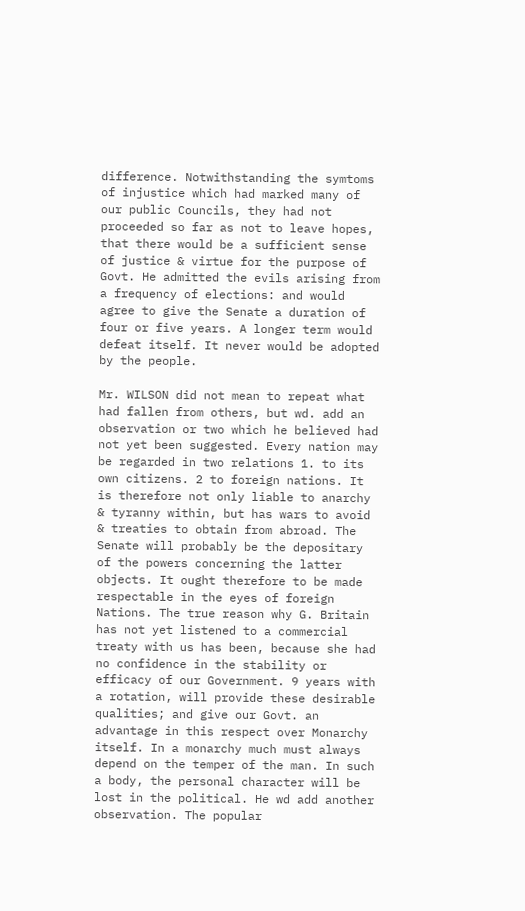difference. Notwithstanding the symtoms of injustice which had marked many of our public Councils, they had not proceeded so far as not to leave hopes, that there would be a sufficient sense of justice & virtue for the purpose of Govt. He admitted the evils arising from a frequency of elections: and would agree to give the Senate a duration of four or five years. A longer term would defeat itself. It never would be adopted by the people.

Mr. WILSON did not mean to repeat what had fallen from others, but wd. add an observation or two which he believed had not yet been suggested. Every nation may be regarded in two relations 1. to its own citizens. 2 to foreign nations. It is therefore not only liable to anarchy & tyranny within, but has wars to avoid & treaties to obtain from abroad. The Senate will probably be the depositary of the powers concerning the latter objects. It ought therefore to be made respectable in the eyes of foreign Nations. The true reason why G. Britain has not yet listened to a commercial treaty with us has been, because she had no confidence in the stability or efficacy of our Government. 9 years with a rotation, will provide these desirable qualities; and give our Govt. an advantage in this respect over Monarchy itself. In a monarchy much must always depend on the temper of the man. In such a body, the personal character will be lost in the political. He wd add another observation. The popular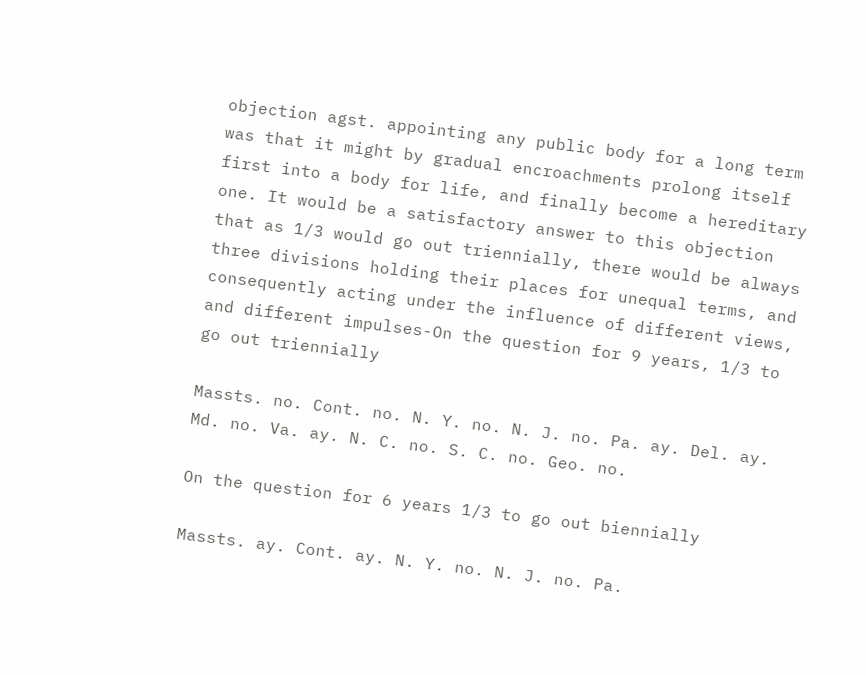objection agst. appointing any public body for a long term was that it might by gradual encroachments prolong itself first into a body for life, and finally become a hereditary one. It would be a satisfactory answer to this objection that as 1/3 would go out triennially, there would be always three divisions holding their places for unequal terms, and consequently acting under the influence of different views, and different impulses-On the question for 9 years, 1/3 to go out triennially

Massts. no. Cont. no. N. Y. no. N. J. no. Pa. ay. Del. ay. Md. no. Va. ay. N. C. no. S. C. no. Geo. no.

On the question for 6 years 1/3 to go out biennially

Massts. ay. Cont. ay. N. Y. no. N. J. no. Pa.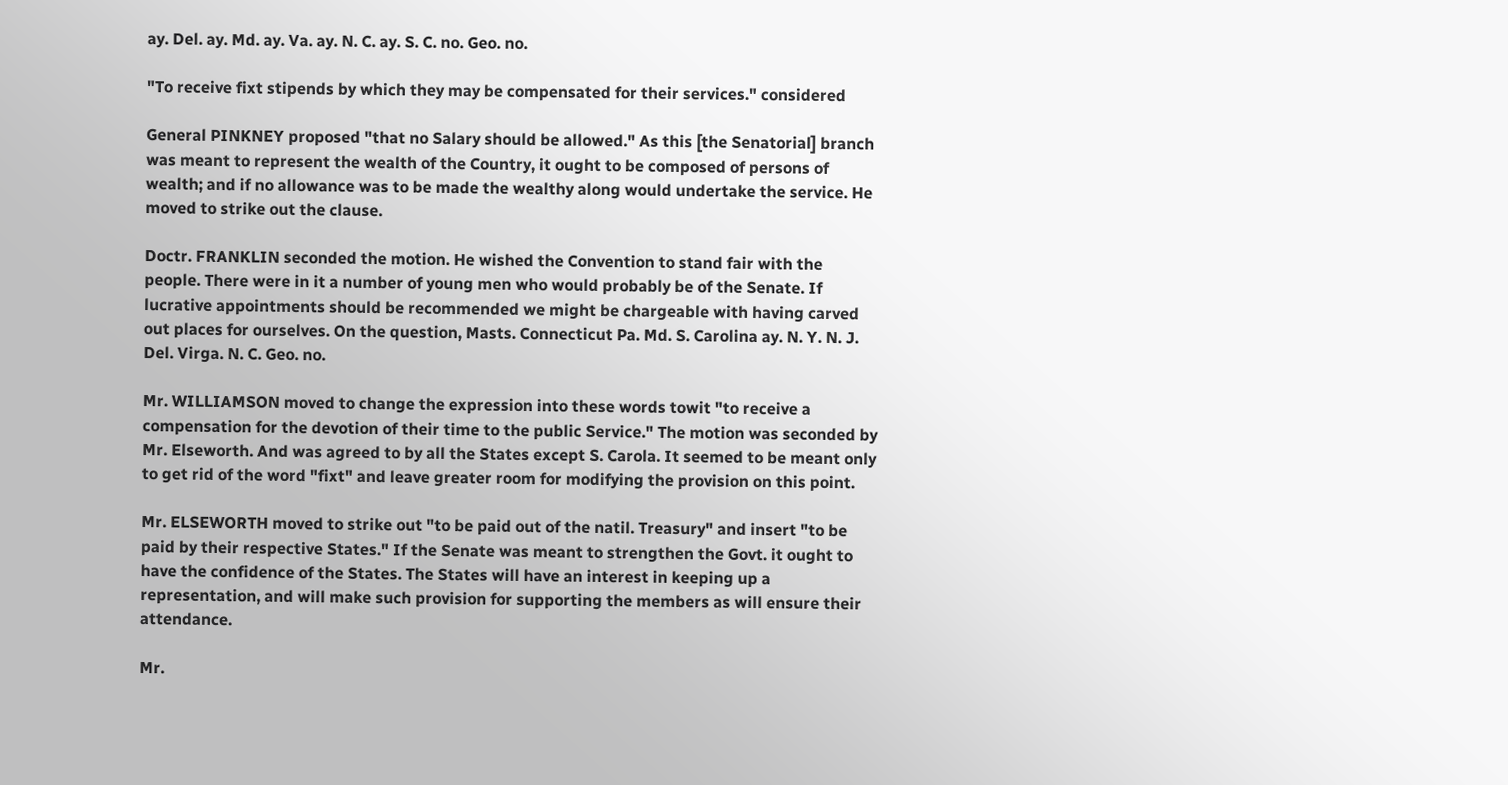ay. Del. ay. Md. ay. Va. ay. N. C. ay. S. C. no. Geo. no.

"To receive fixt stipends by which they may be compensated for their services." considered

General PINKNEY proposed "that no Salary should be allowed." As this [the Senatorial] branch was meant to represent the wealth of the Country, it ought to be composed of persons of wealth; and if no allowance was to be made the wealthy along would undertake the service. He moved to strike out the clause.

Doctr. FRANKLIN seconded the motion. He wished the Convention to stand fair with the people. There were in it a number of young men who would probably be of the Senate. If lucrative appointments should be recommended we might be chargeable with having carved out places for ourselves. On the question, Masts. Connecticut Pa. Md. S. Carolina ay. N. Y. N. J. Del. Virga. N. C. Geo. no.

Mr. WILLIAMSON moved to change the expression into these words towit "to receive a compensation for the devotion of their time to the public Service." The motion was seconded by Mr. Elseworth. And was agreed to by all the States except S. Carola. It seemed to be meant only to get rid of the word "fixt" and leave greater room for modifying the provision on this point.

Mr. ELSEWORTH moved to strike out "to be paid out of the natil. Treasury" and insert "to be paid by their respective States." If the Senate was meant to strengthen the Govt. it ought to have the confidence of the States. The States will have an interest in keeping up a representation, and will make such provision for supporting the members as will ensure their attendance.

Mr.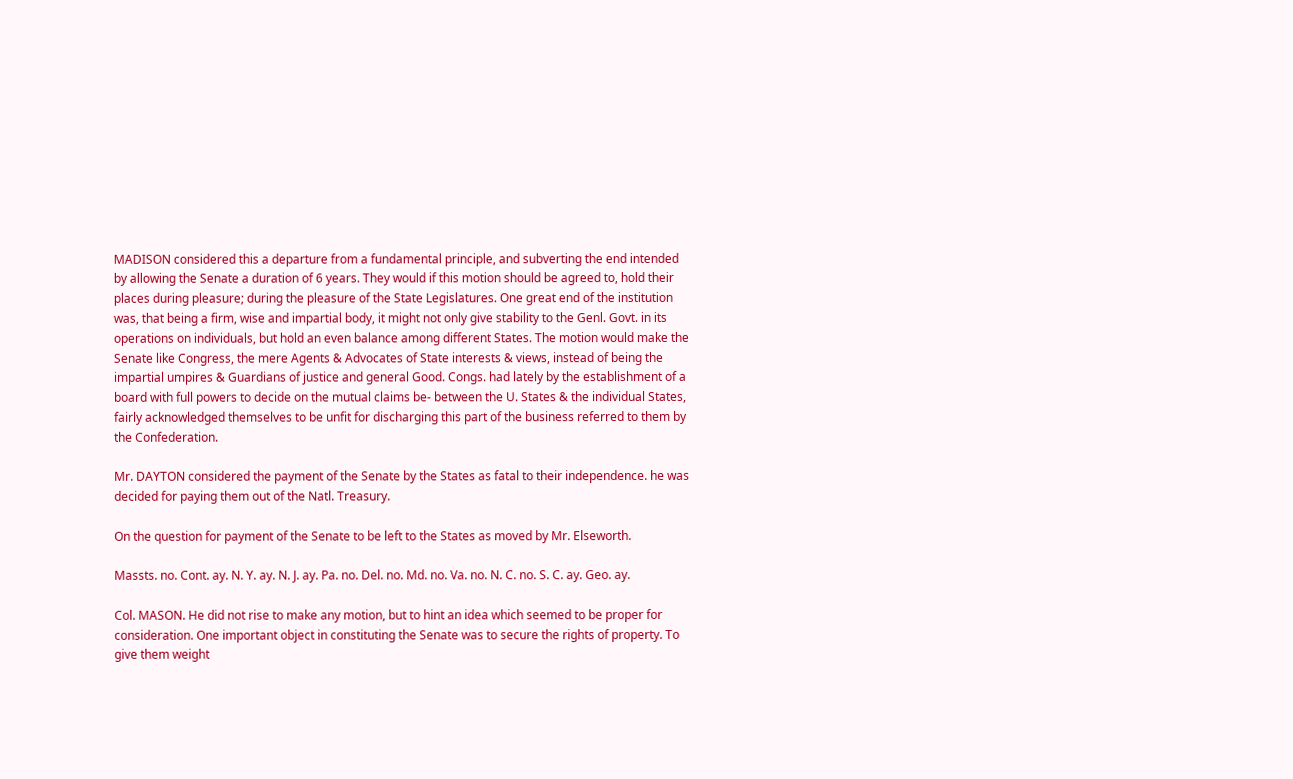MADISON considered this a departure from a fundamental principle, and subverting the end intended by allowing the Senate a duration of 6 years. They would if this motion should be agreed to, hold their places during pleasure; during the pleasure of the State Legislatures. One great end of the institution was, that being a firm, wise and impartial body, it might not only give stability to the Genl. Govt. in its operations on individuals, but hold an even balance among different States. The motion would make the Senate like Congress, the mere Agents & Advocates of State interests & views, instead of being the impartial umpires & Guardians of justice and general Good. Congs. had lately by the establishment of a board with full powers to decide on the mutual claims be- between the U. States & the individual States, fairly acknowledged themselves to be unfit for discharging this part of the business referred to them by the Confederation.

Mr. DAYTON considered the payment of the Senate by the States as fatal to their independence. he was decided for paying them out of the Natl. Treasury.

On the question for payment of the Senate to be left to the States as moved by Mr. Elseworth.

Massts. no. Cont. ay. N. Y. ay. N. J. ay. Pa. no. Del. no. Md. no. Va. no. N. C. no. S. C. ay. Geo. ay.

Col. MASON. He did not rise to make any motion, but to hint an idea which seemed to be proper for consideration. One important object in constituting the Senate was to secure the rights of property. To give them weight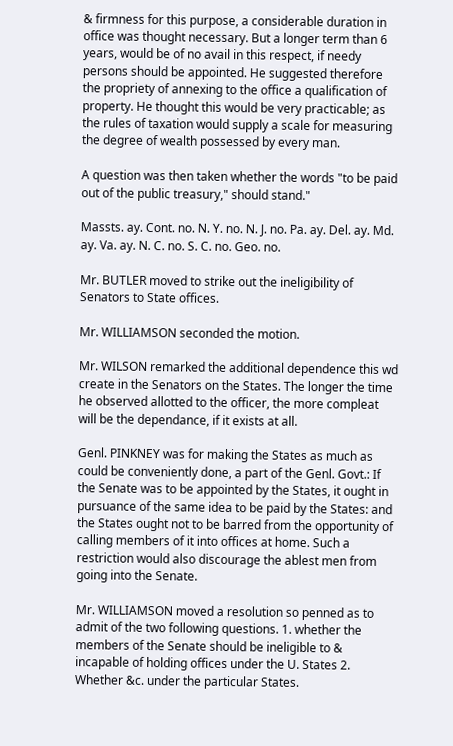& firmness for this purpose, a considerable duration in office was thought necessary. But a longer term than 6 years, would be of no avail in this respect, if needy persons should be appointed. He suggested therefore the propriety of annexing to the office a qualification of property. He thought this would be very practicable; as the rules of taxation would supply a scale for measuring the degree of wealth possessed by every man.

A question was then taken whether the words "to be paid out of the public treasury," should stand."

Massts. ay. Cont. no. N. Y. no. N. J. no. Pa. ay. Del. ay. Md. ay. Va. ay. N. C. no. S. C. no. Geo. no.

Mr. BUTLER moved to strike out the ineligibility of Senators to State offices.

Mr. WILLIAMSON seconded the motion.

Mr. WILSON remarked the additional dependence this wd create in the Senators on the States. The longer the time he observed allotted to the officer, the more compleat will be the dependance, if it exists at all.

Genl. PINKNEY was for making the States as much as could be conveniently done, a part of the Genl. Govt.: If the Senate was to be appointed by the States, it ought in pursuance of the same idea to be paid by the States: and the States ought not to be barred from the opportunity of calling members of it into offices at home. Such a restriction would also discourage the ablest men from going into the Senate.

Mr. WILLIAMSON moved a resolution so penned as to admit of the two following questions. 1. whether the members of the Senate should be ineligible to & incapable of holding offices under the U. States 2. Whether &c. under the particular States.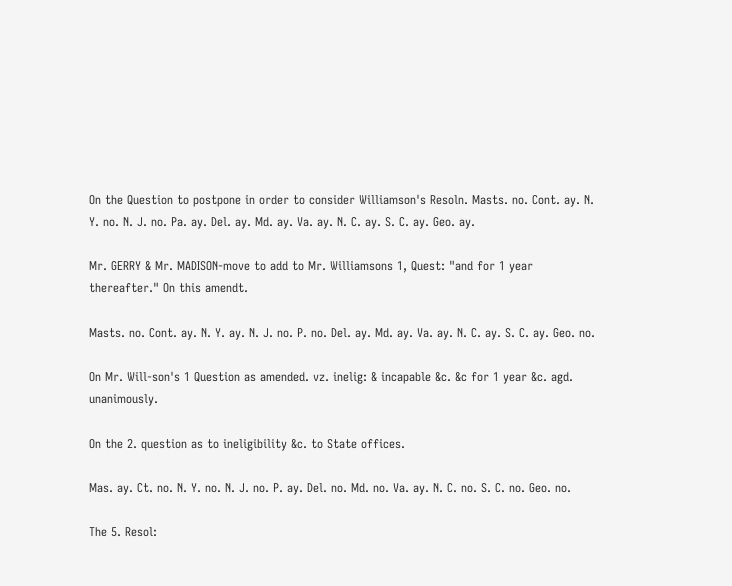On the Question to postpone in order to consider Williamson's Resoln. Masts. no. Cont. ay. N. Y. no. N. J. no. Pa. ay. Del. ay. Md. ay. Va. ay. N. C. ay. S. C. ay. Geo. ay.

Mr. GERRY & Mr. MADISON-move to add to Mr. Williamsons 1, Quest: "and for 1 year thereafter." On this amendt.

Masts. no. Cont. ay. N. Y. ay. N. J. no. P. no. Del. ay. Md. ay. Va. ay. N. C. ay. S. C. ay. Geo. no.

On Mr. Will-son's 1 Question as amended. vz. inelig: & incapable &c. &c for 1 year &c. agd. unanimously.

On the 2. question as to ineligibility &c. to State offices.

Mas. ay. Ct. no. N. Y. no. N. J. no. P. ay. Del. no. Md. no. Va. ay. N. C. no. S. C. no. Geo. no.

The 5. Resol: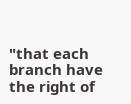"that each branch have the right of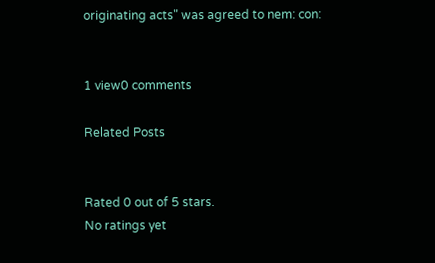originating acts" was agreed to nem: con:


1 view0 comments

Related Posts


Rated 0 out of 5 stars.
No ratings yet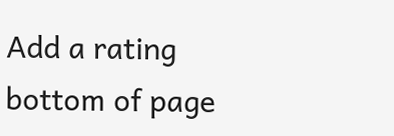Add a rating
bottom of page